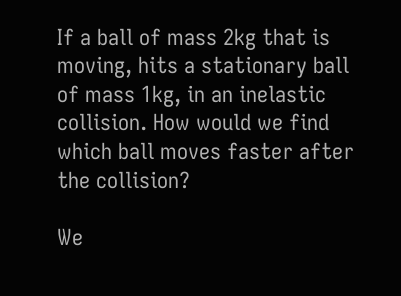If a ball of mass 2kg that is moving, hits a stationary ball of mass 1kg, in an inelastic collision. How would we find which ball moves faster after the collision?

We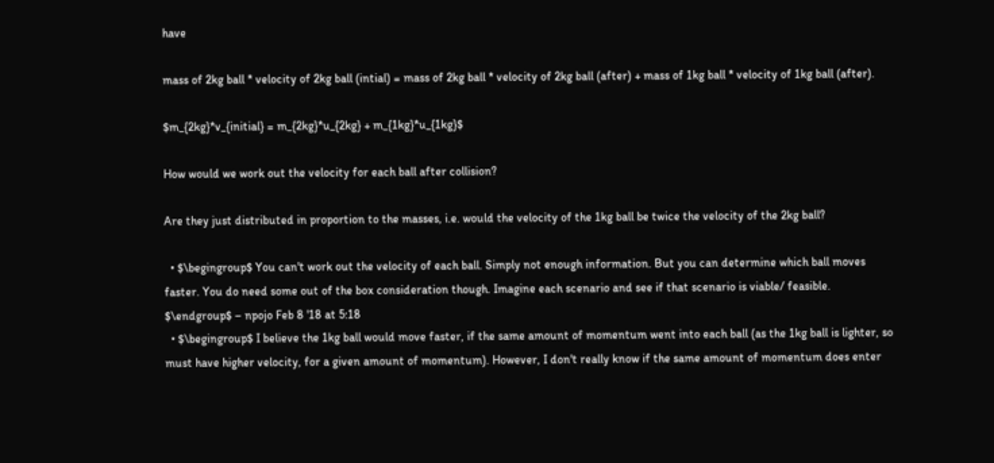have

mass of 2kg ball * velocity of 2kg ball (intial) = mass of 2kg ball * velocity of 2kg ball (after) + mass of 1kg ball * velocity of 1kg ball (after).

$m_{2kg}*v_{initial} = m_{2kg}*u_{2kg} + m_{1kg}*u_{1kg}$

How would we work out the velocity for each ball after collision?

Are they just distributed in proportion to the masses, i.e. would the velocity of the 1kg ball be twice the velocity of the 2kg ball?

  • $\begingroup$ You can't work out the velocity of each ball. Simply not enough information. But you can determine which ball moves faster. You do need some out of the box consideration though. Imagine each scenario and see if that scenario is viable/ feasible. $\endgroup$ – npojo Feb 8 '18 at 5:18
  • $\begingroup$ I believe the 1kg ball would move faster, if the same amount of momentum went into each ball (as the 1kg ball is lighter, so must have higher velocity, for a given amount of momentum). However, I don't really know if the same amount of momentum does enter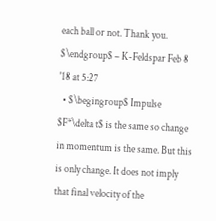each ball or not. Thank you. $\endgroup$ – K-Feldspar Feb 8 '18 at 5:27
  • $\begingroup$ Impulse $F*\delta t$ is the same so change in momentum is the same. But this is only change. It does not imply that final velocity of the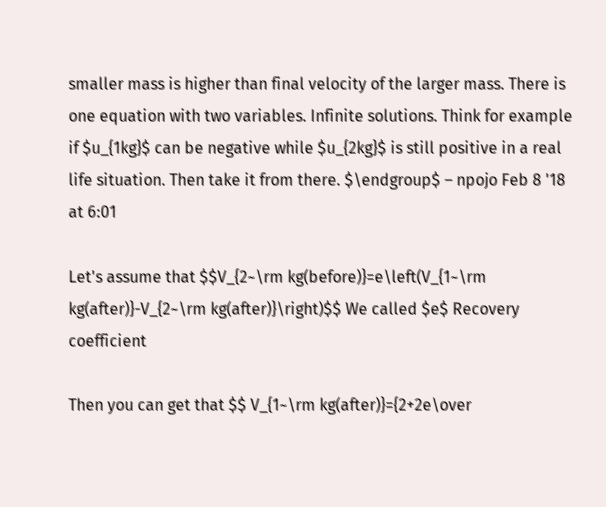smaller mass is higher than final velocity of the larger mass. There is one equation with two variables. Infinite solutions. Think for example if $u_{1kg}$ can be negative while $u_{2kg}$ is still positive in a real life situation. Then take it from there. $\endgroup$ – npojo Feb 8 '18 at 6:01

Let's assume that $$V_{2~\rm kg(before)}=e\left(V_{1~\rm kg(after)}-V_{2~\rm kg(after)}\right)$$ We called $e$ Recovery coefficient

Then you can get that $$ V_{1~\rm kg(after)}={2+2e\over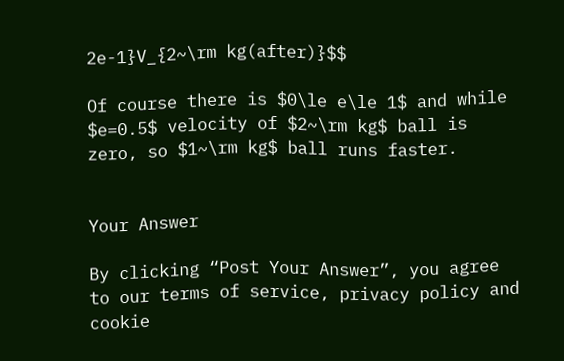2e-1}V_{2~\rm kg(after)}$$

Of course there is $0\le e\le 1$ and while $e=0.5$ velocity of $2~\rm kg$ ball is zero, so $1~\rm kg$ ball runs faster.


Your Answer

By clicking “Post Your Answer”, you agree to our terms of service, privacy policy and cookie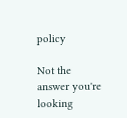policy

Not the answer you're looking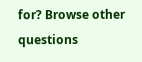for? Browse other questions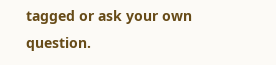tagged or ask your own question.